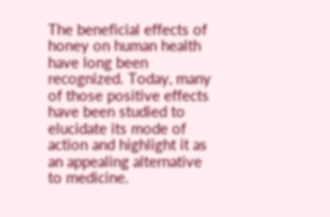The beneficial effects of honey on human health have long been recognized. Today, many of those positive effects have been studied to elucidate its mode of action and highlight it as an appealing alternative to medicine.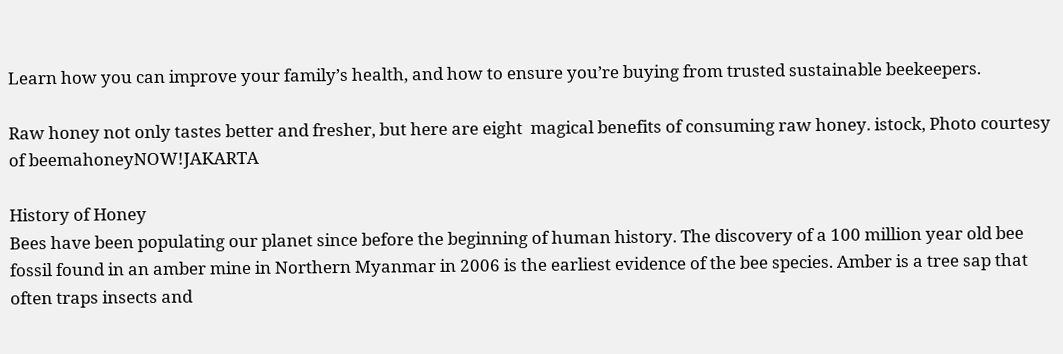Learn how you can improve your family’s health, and how to ensure you’re buying from trusted sustainable beekeepers.

Raw honey not only tastes better and fresher, but here are eight  magical benefits of consuming raw honey. istock, Photo courtesy of beemahoneyNOW!JAKARTA

History of Honey
Bees have been populating our planet since before the beginning of human history. The discovery of a 100 million year old bee fossil found in an amber mine in Northern Myanmar in 2006 is the earliest evidence of the bee species. Amber is a tree sap that often traps insects and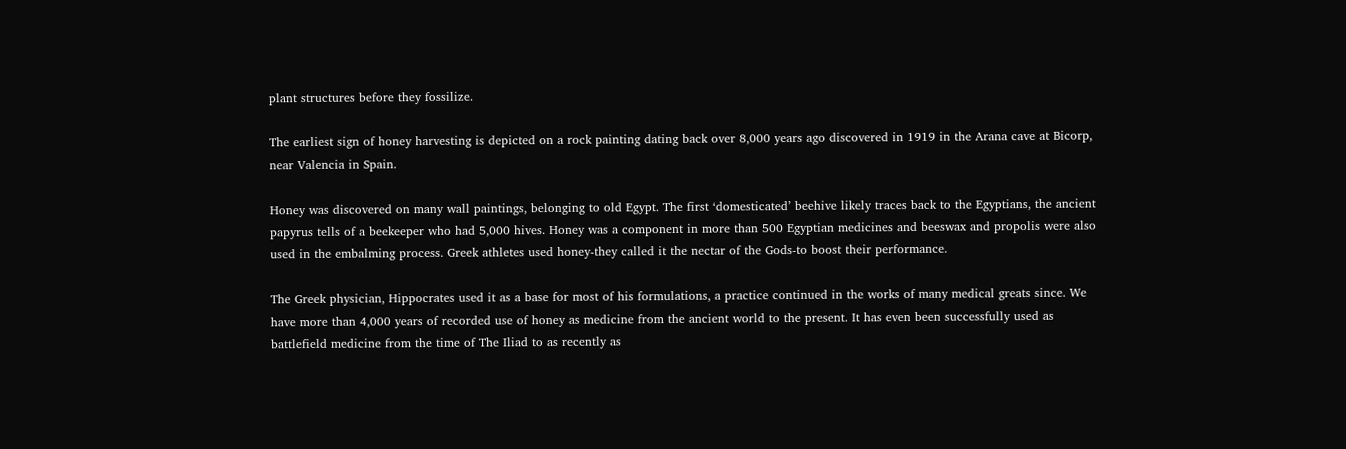plant structures before they fossilize.

The earliest sign of honey harvesting is depicted on a rock painting dating back over 8,000 years ago discovered in 1919 in the Arana cave at Bicorp, near Valencia in Spain.

Honey was discovered on many wall paintings, belonging to old Egypt. The first ‘domesticated’ beehive likely traces back to the Egyptians, the ancient papyrus tells of a beekeeper who had 5,000 hives. Honey was a component in more than 500 Egyptian medicines and beeswax and propolis were also used in the embalming process. Greek athletes used honey-they called it the nectar of the Gods-to boost their performance.

The Greek physician, Hippocrates used it as a base for most of his formulations, a practice continued in the works of many medical greats since. We have more than 4,000 years of recorded use of honey as medicine from the ancient world to the present. It has even been successfully used as battlefield medicine from the time of The Iliad to as recently as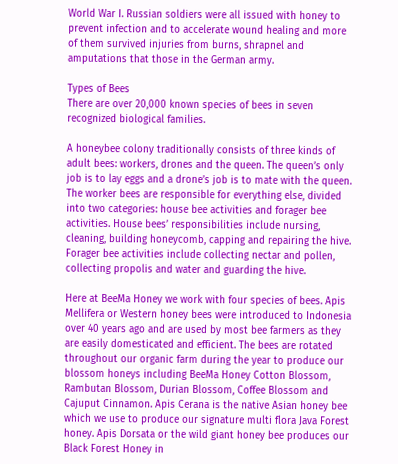World War I. Russian soldiers were all issued with honey to prevent infection and to accelerate wound healing and more of them survived injuries from burns, shrapnel and amputations that those in the German army.

Types of Bees
There are over 20,000 known species of bees in seven recognized biological families.

A honeybee colony traditionally consists of three kinds of adult bees: workers, drones and the queen. The queen’s only job is to lay eggs and a drone’s job is to mate with the queen. The worker bees are responsible for everything else, divided into two categories: house bee activities and forager bee activities. House bees’ responsibilities include nursing, cleaning, building honeycomb, capping and repairing the hive. Forager bee activities include collecting nectar and pollen, collecting propolis and water and guarding the hive.

Here at BeeMa Honey we work with four species of bees. Apis Mellifera or Western honey bees were introduced to Indonesia over 40 years ago and are used by most bee farmers as they are easily domesticated and efficient. The bees are rotated throughout our organic farm during the year to produce our blossom honeys including BeeMa Honey Cotton Blossom, Rambutan Blossom, Durian Blossom, Coffee Blossom and Cajuput Cinnamon. Apis Cerana is the native Asian honey bee which we use to produce our signature multi flora Java Forest honey. Apis Dorsata or the wild giant honey bee produces our Black Forest Honey in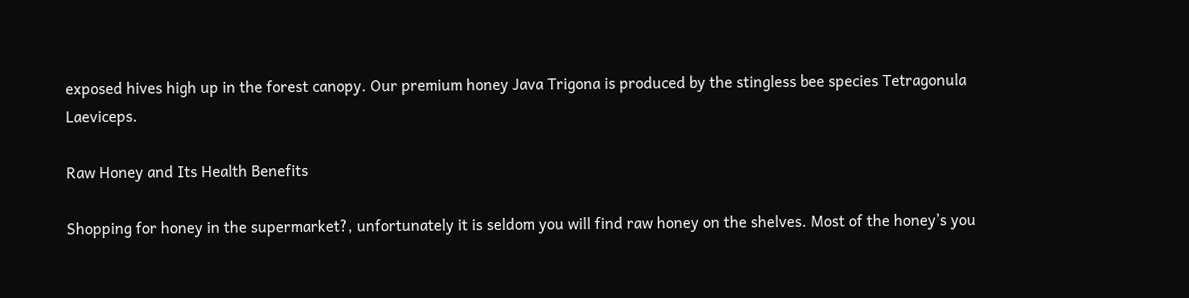exposed hives high up in the forest canopy. Our premium honey Java Trigona is produced by the stingless bee species Tetragonula Laeviceps.

Raw Honey and Its Health Benefits

Shopping for honey in the supermarket?, unfortunately it is seldom you will find raw honey on the shelves. Most of the honey’s you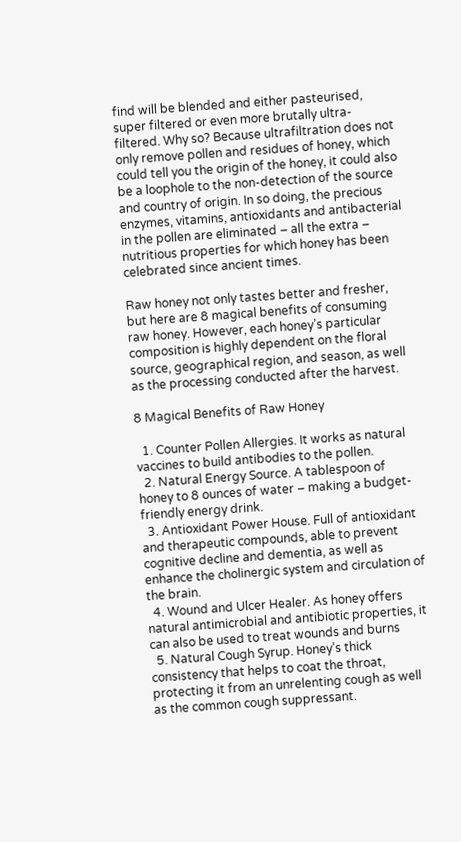find will be blended and either pasteurised, super filtered or even more brutally ultra-filtered. Why so? Because ultrafiltration does not only remove pollen and residues of honey, which could tell you the origin of the honey, it could also be a loophole to the non-detection of the source and country of origin. In so doing, the precious enzymes, vitamins, antioxidants and antibacterial in the pollen are eliminated – all the extra – nutritious properties for which honey has been celebrated since ancient times.

Raw honey not only tastes better and fresher, but here are 8 magical benefits of consuming raw honey. However, each honey’s particular composition is highly dependent on the floral source, geographical region, and season, as well as the processing conducted after the harvest.

8 Magical Benefits of Raw Honey

  1. Counter Pollen Allergies. It works as natural vaccines to build antibodies to the pollen.
  2. Natural Energy Source. A tablespoon of honey to 8 ounces of water – making a budget-friendly energy drink.
  3. Antioxidant Power House. Full of antioxidant and therapeutic compounds, able to prevent cognitive decline and dementia, as well as enhance the cholinergic system and circulation of the brain.
  4. Wound and Ulcer Healer. As honey offers natural antimicrobial and antibiotic properties, it can also be used to treat wounds and burns
  5. Natural Cough Syrup. Honey’s thick consistency that helps to coat the throat, protecting it from an unrelenting cough as well as the common cough suppressant.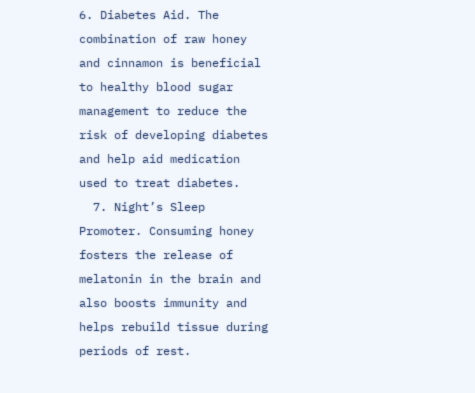6. Diabetes Aid. The combination of raw honey and cinnamon is beneficial to healthy blood sugar management to reduce the risk of developing diabetes and help aid medication used to treat diabetes.
  7. Night’s Sleep Promoter. Consuming honey fosters the release of melatonin in the brain and also boosts immunity and helps rebuild tissue during periods of rest.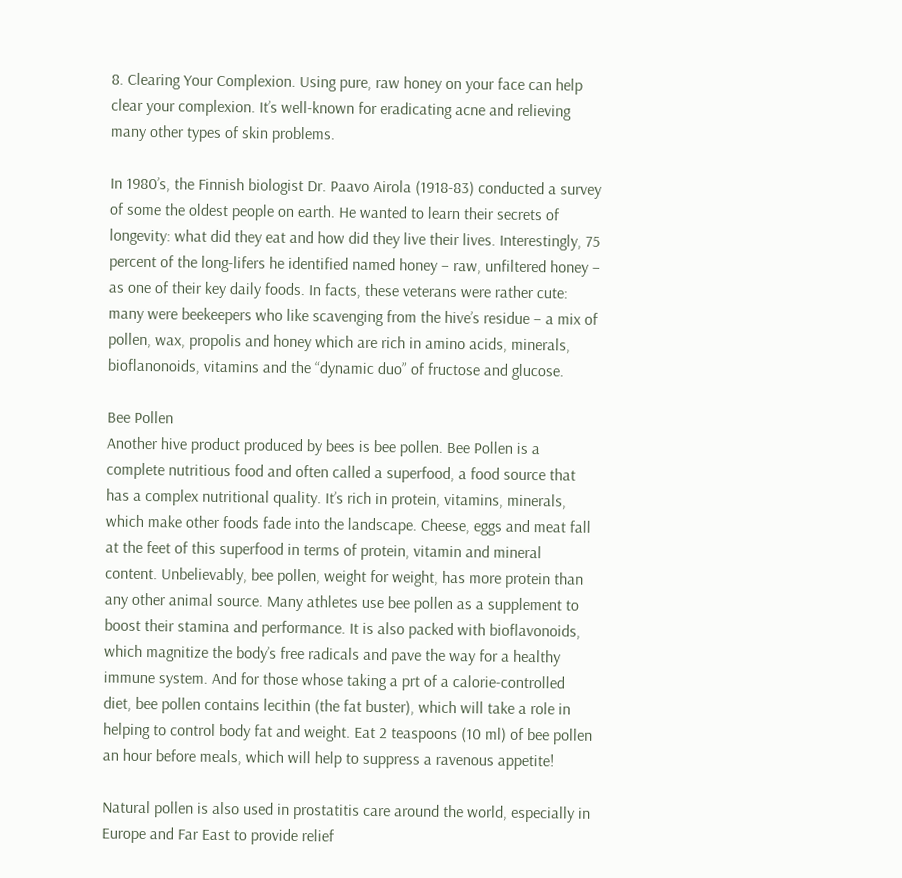8. Clearing Your Complexion. Using pure, raw honey on your face can help clear your complexion. It’s well-known for eradicating acne and relieving many other types of skin problems.

In 1980’s, the Finnish biologist Dr. Paavo Airola (1918-83) conducted a survey of some the oldest people on earth. He wanted to learn their secrets of longevity: what did they eat and how did they live their lives. Interestingly, 75 percent of the long-lifers he identified named honey – raw, unfiltered honey – as one of their key daily foods. In facts, these veterans were rather cute: many were beekeepers who like scavenging from the hive’s residue – a mix of pollen, wax, propolis and honey which are rich in amino acids, minerals, bioflanonoids, vitamins and the “dynamic duo” of fructose and glucose.

Bee Pollen
Another hive product produced by bees is bee pollen. Bee Pollen is a complete nutritious food and often called a superfood, a food source that has a complex nutritional quality. It’s rich in protein, vitamins, minerals, which make other foods fade into the landscape. Cheese, eggs and meat fall at the feet of this superfood in terms of protein, vitamin and mineral content. Unbelievably, bee pollen, weight for weight, has more protein than any other animal source. Many athletes use bee pollen as a supplement to boost their stamina and performance. It is also packed with bioflavonoids, which magnitize the body’s free radicals and pave the way for a healthy immune system. And for those whose taking a prt of a calorie-controlled diet, bee pollen contains lecithin (the fat buster), which will take a role in helping to control body fat and weight. Eat 2 teaspoons (10 ml) of bee pollen an hour before meals, which will help to suppress a ravenous appetite!

Natural pollen is also used in prostatitis care around the world, especially in Europe and Far East to provide relief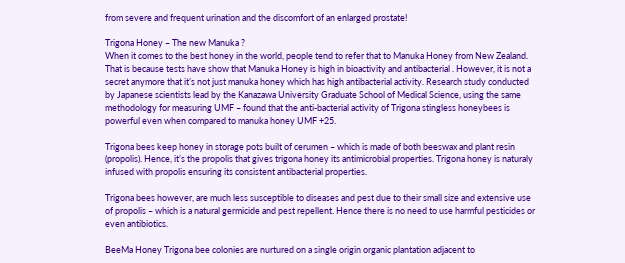from severe and frequent urination and the discomfort of an enlarged prostate!

Trigona Honey – The new Manuka ?
When it comes to the best honey in the world, people tend to refer that to Manuka Honey from New Zealand. That is because tests have show that Manuka Honey is high in bioactivity and antibacterial . However, it is not a secret anymore that it’s not just manuka honey which has high antibacterial activity. Research study conducted by Japanese scientists lead by the Kanazawa University Graduate School of Medical Science, using the same methodology for measuring UMF – found that the anti-bacterial activity of Trigona stingless honeybees is powerful even when compared to manuka honey UMF +25.

Trigona bees keep honey in storage pots built of cerumen – which is made of both beeswax and plant resin (propolis). Hence, it’s the propolis that gives trigona honey its antimicrobial properties. Trigona honey is naturaly infused with propolis ensuring its consistent antibacterial properties.

Trigona bees however, are much less susceptible to diseases and pest due to their small size and extensive use of propolis – which is a natural germicide and pest repellent. Hence there is no need to use harmful pesticides or even antibiotics.

BeeMa Honey Trigona bee colonies are nurtured on a single origin organic plantation adjacent to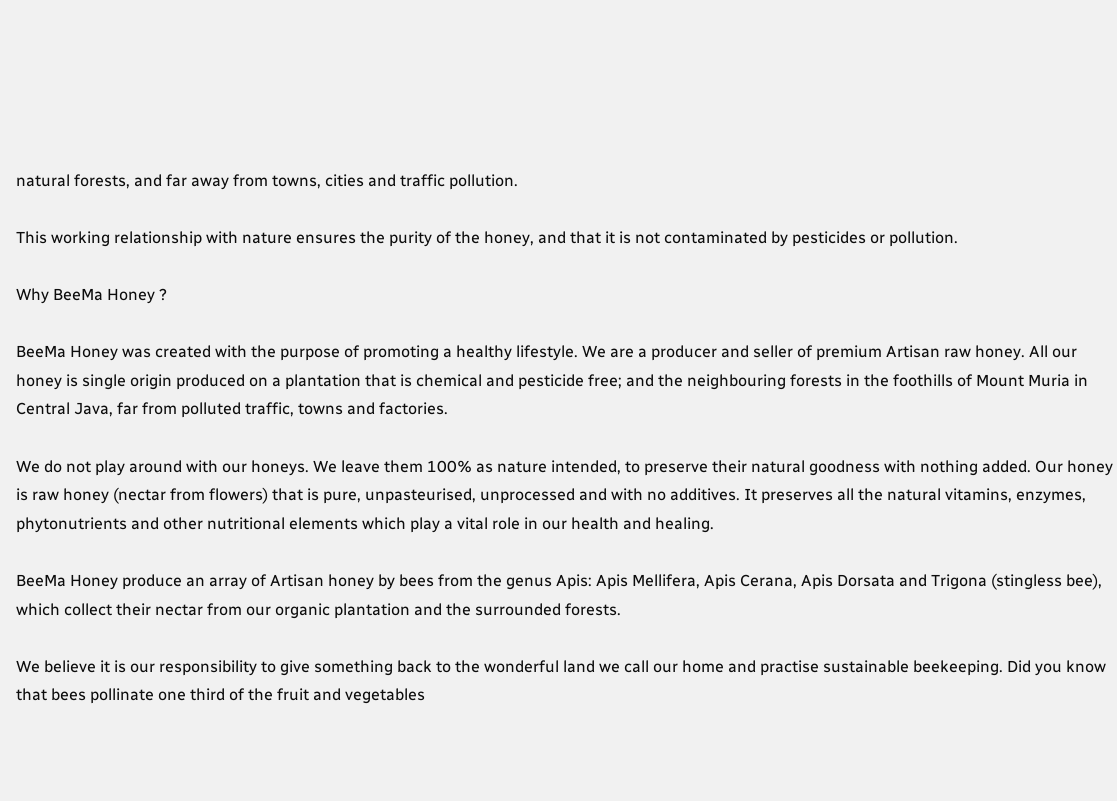natural forests, and far away from towns, cities and traffic pollution.

This working relationship with nature ensures the purity of the honey, and that it is not contaminated by pesticides or pollution.

Why BeeMa Honey ?

BeeMa Honey was created with the purpose of promoting a healthy lifestyle. We are a producer and seller of premium Artisan raw honey. All our honey is single origin produced on a plantation that is chemical and pesticide free; and the neighbouring forests in the foothills of Mount Muria in Central Java, far from polluted traffic, towns and factories.

We do not play around with our honeys. We leave them 100% as nature intended, to preserve their natural goodness with nothing added. Our honey is raw honey (nectar from flowers) that is pure, unpasteurised, unprocessed and with no additives. It preserves all the natural vitamins, enzymes, phytonutrients and other nutritional elements which play a vital role in our health and healing.

BeeMa Honey produce an array of Artisan honey by bees from the genus Apis: Apis Mellifera, Apis Cerana, Apis Dorsata and Trigona (stingless bee), which collect their nectar from our organic plantation and the surrounded forests.

We believe it is our responsibility to give something back to the wonderful land we call our home and practise sustainable beekeeping. Did you know that bees pollinate one third of the fruit and vegetables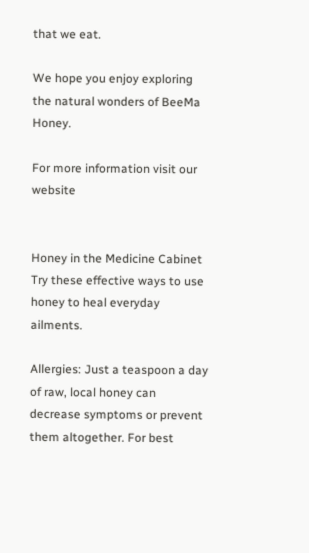that we eat.

We hope you enjoy exploring the natural wonders of BeeMa Honey.

For more information visit our website


Honey in the Medicine Cabinet Try these effective ways to use honey to heal everyday ailments.

Allergies: Just a teaspoon a day of raw, local honey can decrease symptoms or prevent them altogether. For best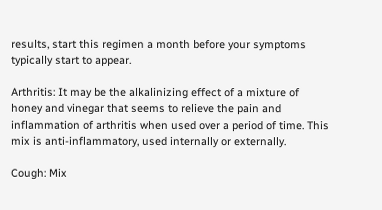results, start this regimen a month before your symptoms typically start to appear.

Arthritis: It may be the alkalinizing effect of a mixture of honey and vinegar that seems to relieve the pain and inflammation of arthritis when used over a period of time. This mix is anti-inflammatory, used internally or externally.

Cough: Mix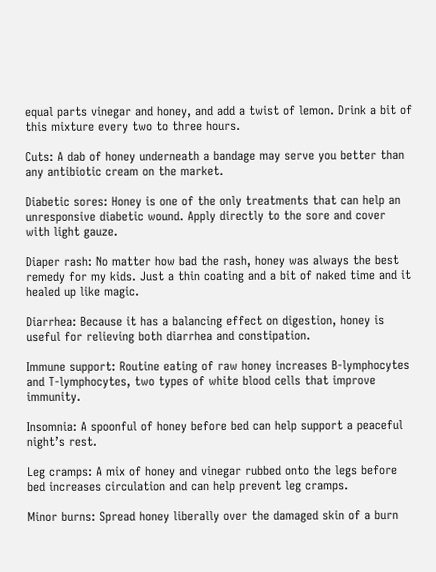equal parts vinegar and honey, and add a twist of lemon. Drink a bit of this mixture every two to three hours.

Cuts: A dab of honey underneath a bandage may serve you better than any antibiotic cream on the market.

Diabetic sores: Honey is one of the only treatments that can help an unresponsive diabetic wound. Apply directly to the sore and cover with light gauze.

Diaper rash: No matter how bad the rash, honey was always the best remedy for my kids. Just a thin coating and a bit of naked time and it healed up like magic.

Diarrhea: Because it has a balancing effect on digestion, honey is useful for relieving both diarrhea and constipation.

Immune support: Routine eating of raw honey increases B-lymphocytes and T-lymphocytes, two types of white blood cells that improve immunity.

Insomnia: A spoonful of honey before bed can help support a peaceful night’s rest.

Leg cramps: A mix of honey and vinegar rubbed onto the legs before bed increases circulation and can help prevent leg cramps.

Minor burns: Spread honey liberally over the damaged skin of a burn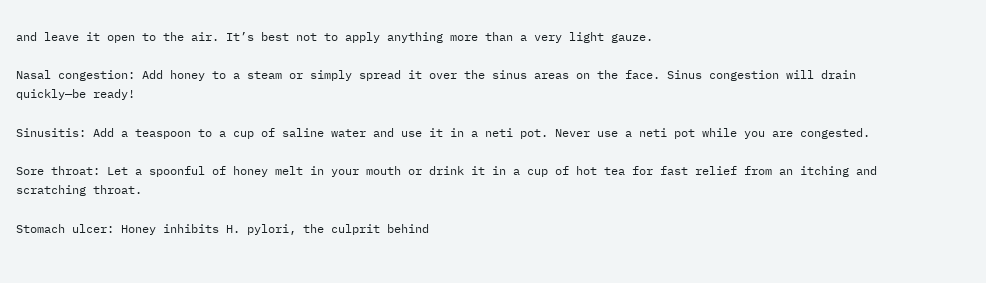and leave it open to the air. It’s best not to apply anything more than a very light gauze.

Nasal congestion: Add honey to a steam or simply spread it over the sinus areas on the face. Sinus congestion will drain quickly—be ready!

Sinusitis: Add a teaspoon to a cup of saline water and use it in a neti pot. Never use a neti pot while you are congested.

Sore throat: Let a spoonful of honey melt in your mouth or drink it in a cup of hot tea for fast relief from an itching and scratching throat.

Stomach ulcer: Honey inhibits H. pylori, the culprit behind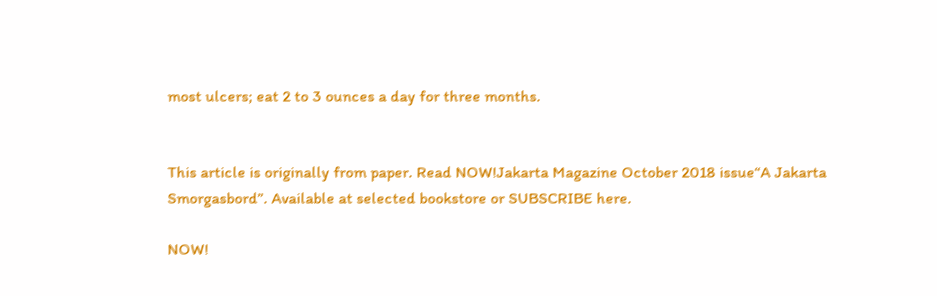most ulcers; eat 2 to 3 ounces a day for three months.


This article is originally from paper. Read NOW!Jakarta Magazine October 2018 issue“A Jakarta Smorgasbord”. Available at selected bookstore or SUBSCRIBE here.

NOW!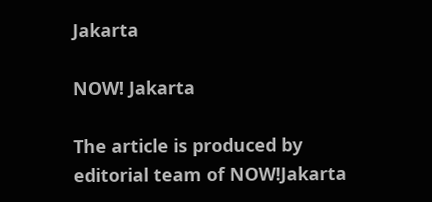Jakarta

NOW! Jakarta

The article is produced by editorial team of NOW!Jakarta